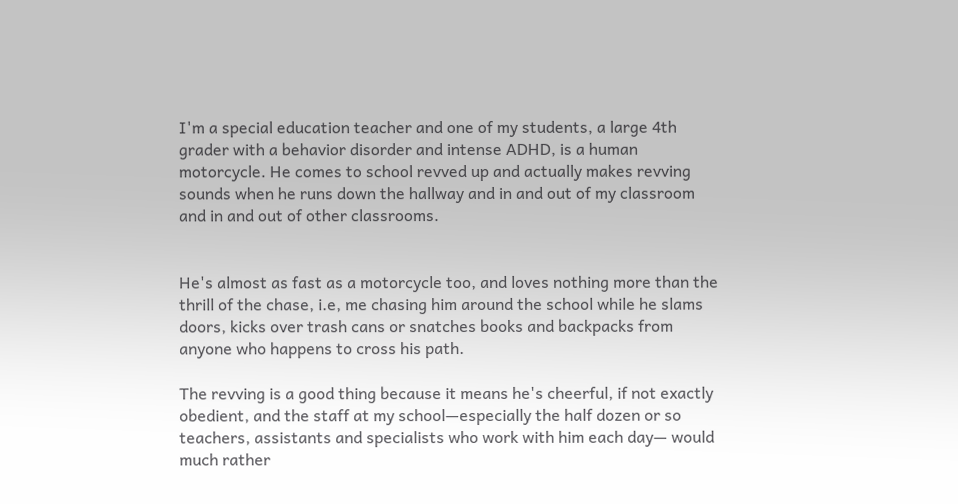I'm a special education teacher and one of my students, a large 4th grader with a behavior disorder and intense ADHD, is a human motorcycle. He comes to school revved up and actually makes revving sounds when he runs down the hallway and in and out of my classroom and in and out of other classrooms.


He's almost as fast as a motorcycle too, and loves nothing more than the thrill of the chase, i.e, me chasing him around the school while he slams doors, kicks over trash cans or snatches books and backpacks from anyone who happens to cross his path.

The revving is a good thing because it means he's cheerful, if not exactly obedient, and the staff at my school—especially the half dozen or so teachers, assistants and specialists who work with him each day— would much rather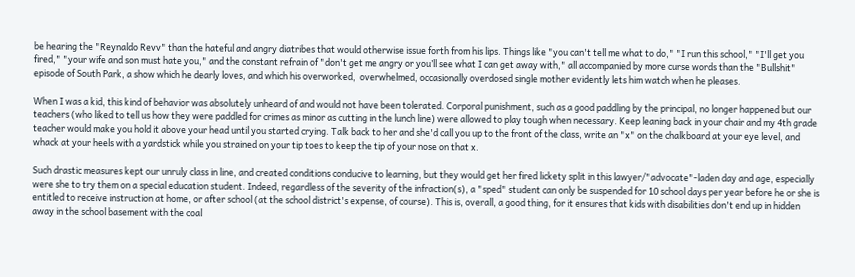be hearing the "Reynaldo Revv" than the hateful and angry diatribes that would otherwise issue forth from his lips. Things like "you can't tell me what to do," "I run this school," "I'll get you fired," "your wife and son must hate you," and the constant refrain of "don't get me angry or you’ll see what I can get away with," all accompanied by more curse words than the "Bullshit" episode of South Park, a show which he dearly loves, and which his overworked,  overwhelmed, occasionally overdosed single mother evidently lets him watch when he pleases.

When I was a kid, this kind of behavior was absolutely unheard of and would not have been tolerated. Corporal punishment, such as a good paddling by the principal, no longer happened but our teachers (who liked to tell us how they were paddled for crimes as minor as cutting in the lunch line) were allowed to play tough when necessary. Keep leaning back in your chair and my 4th grade teacher would make you hold it above your head until you started crying. Talk back to her and she'd call you up to the front of the class, write an "x" on the chalkboard at your eye level, and whack at your heels with a yardstick while you strained on your tip toes to keep the tip of your nose on that x.

Such drastic measures kept our unruly class in line, and created conditions conducive to learning, but they would get her fired lickety split in this lawyer/"advocate"-laden day and age, especially were she to try them on a special education student. Indeed, regardless of the severity of the infraction(s), a "sped" student can only be suspended for 10 school days per year before he or she is entitled to receive instruction at home, or after school (at the school district's expense, of course). This is, overall, a good thing, for it ensures that kids with disabilities don't end up in hidden away in the school basement with the coal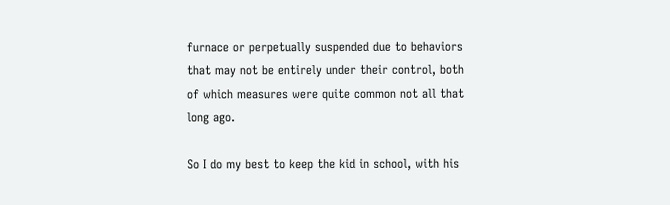furnace or perpetually suspended due to behaviors that may not be entirely under their control, both of which measures were quite common not all that long ago.

So I do my best to keep the kid in school, with his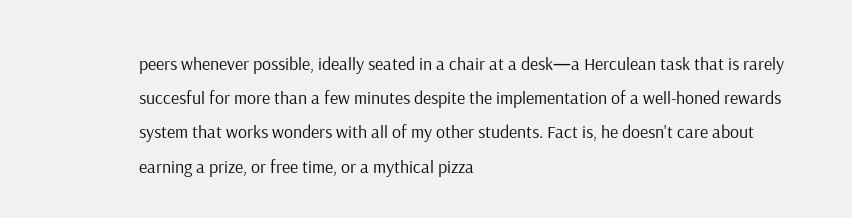peers whenever possible, ideally seated in a chair at a desk—a Herculean task that is rarely succesful for more than a few minutes despite the implementation of a well-honed rewards system that works wonders with all of my other students. Fact is, he doesn't care about earning a prize, or free time, or a mythical pizza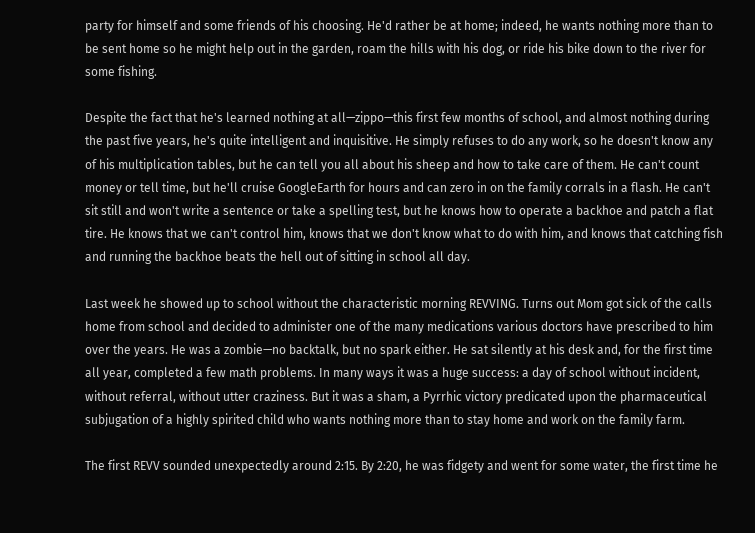party for himself and some friends of his choosing. He'd rather be at home; indeed, he wants nothing more than to be sent home so he might help out in the garden, roam the hills with his dog, or ride his bike down to the river for some fishing.

Despite the fact that he's learned nothing at all—zippo—this first few months of school, and almost nothing during the past five years, he's quite intelligent and inquisitive. He simply refuses to do any work, so he doesn't know any of his multiplication tables, but he can tell you all about his sheep and how to take care of them. He can't count money or tell time, but he'll cruise GoogleEarth for hours and can zero in on the family corrals in a flash. He can't sit still and won't write a sentence or take a spelling test, but he knows how to operate a backhoe and patch a flat tire. He knows that we can't control him, knows that we don't know what to do with him, and knows that catching fish and running the backhoe beats the hell out of sitting in school all day.

Last week he showed up to school without the characteristic morning REVVING. Turns out Mom got sick of the calls home from school and decided to administer one of the many medications various doctors have prescribed to him over the years. He was a zombie—no backtalk, but no spark either. He sat silently at his desk and, for the first time all year, completed a few math problems. In many ways it was a huge success: a day of school without incident, without referral, without utter craziness. But it was a sham, a Pyrrhic victory predicated upon the pharmaceutical subjugation of a highly spirited child who wants nothing more than to stay home and work on the family farm.

The first REVV sounded unexpectedly around 2:15. By 2:20, he was fidgety and went for some water, the first time he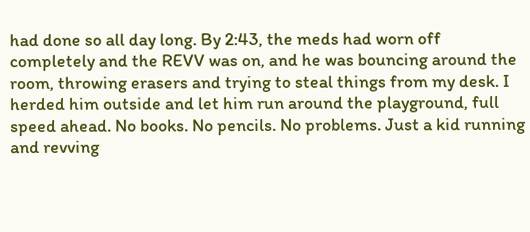had done so all day long. By 2:43, the meds had worn off completely and the REVV was on, and he was bouncing around the room, throwing erasers and trying to steal things from my desk. I herded him outside and let him run around the playground, full speed ahead. No books. No pencils. No problems. Just a kid running and revving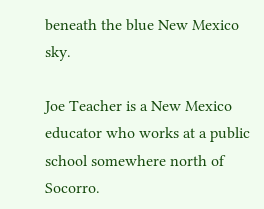beneath the blue New Mexico sky.

Joe Teacher is a New Mexico educator who works at a public school somewhere north of Socorro.